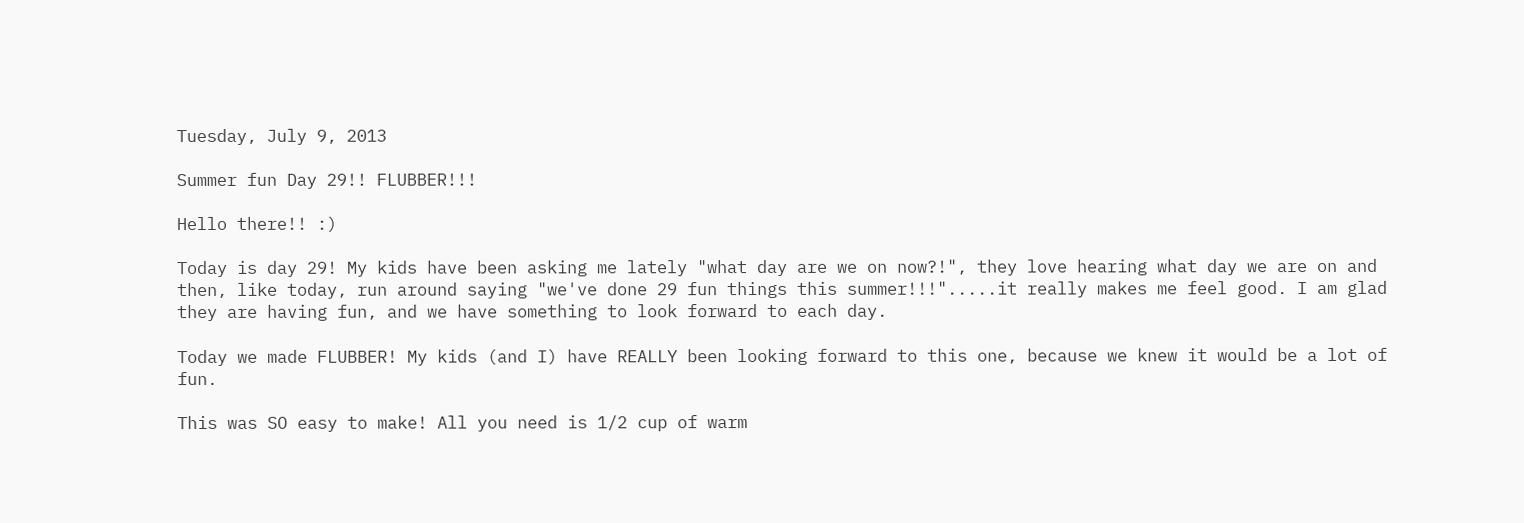Tuesday, July 9, 2013

Summer fun Day 29!! FLUBBER!!!

Hello there!! :)

Today is day 29! My kids have been asking me lately "what day are we on now?!", they love hearing what day we are on and then, like today, run around saying "we've done 29 fun things this summer!!!".....it really makes me feel good. I am glad they are having fun, and we have something to look forward to each day.

Today we made FLUBBER! My kids (and I) have REALLY been looking forward to this one, because we knew it would be a lot of fun.

This was SO easy to make! All you need is 1/2 cup of warm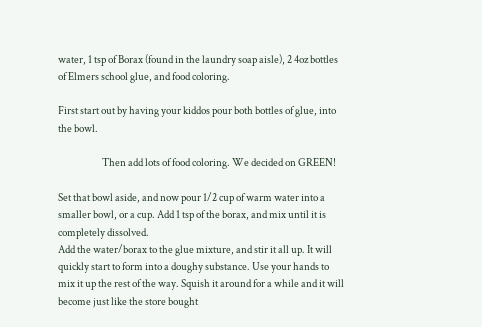water, 1 tsp of Borax (found in the laundry soap aisle), 2 4oz bottles of Elmers school glue, and food coloring.

First start out by having your kiddos pour both bottles of glue, into the bowl.

                      Then add lots of food coloring. We decided on GREEN!

Set that bowl aside, and now pour 1/2 cup of warm water into a smaller bowl, or a cup. Add 1 tsp of the borax, and mix until it is completely dissolved.
Add the water/borax to the glue mixture, and stir it all up. It will quickly start to form into a doughy substance. Use your hands to mix it up the rest of the way. Squish it around for a while and it will become just like the store bought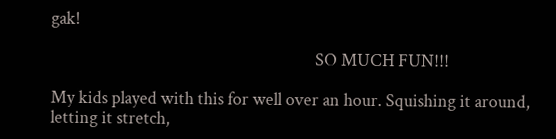gak!

                                                                  SO MUCH FUN!!!

My kids played with this for well over an hour. Squishing it around, letting it stretch,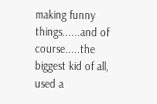making funny things......and of course.....the biggest kid of all, used a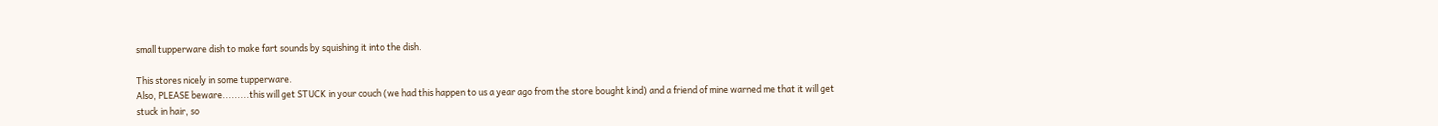small tupperware dish to make fart sounds by squishing it into the dish.

This stores nicely in some tupperware.
Also, PLEASE beware.........this will get STUCK in your couch (we had this happen to us a year ago from the store bought kind) and a friend of mine warned me that it will get stuck in hair, so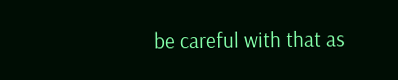be careful with that as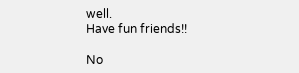well.
Have fun friends!!

No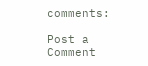comments:

Post a Comment